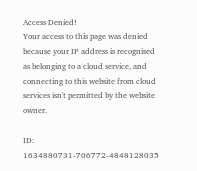Access Denied!
Your access to this page was denied because your IP address is recognised as belonging to a cloud service, and connecting to this website from cloud services isn't permitted by the website owner.

ID: 1634880731-706772-4848128035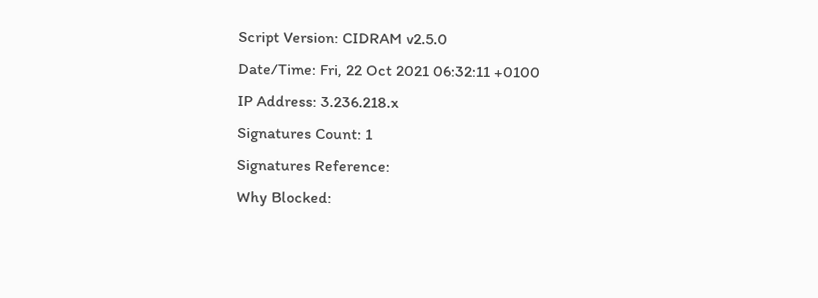Script Version: CIDRAM v2.5.0
Date/Time: Fri, 22 Oct 2021 06:32:11 +0100
IP Address: 3.236.218.x
Signatures Count: 1
Signatures Reference:
Why Blocked: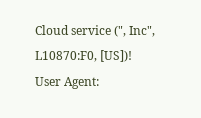Cloud service (", Inc", L10870:F0, [US])!
User Agent: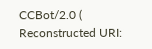CCBot/2.0 (
Reconstructed URI: